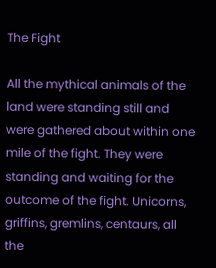The Fight

All the mythical animals of the land were standing still and were gathered about within one mile of the fight. They were standing and waiting for the outcome of the fight. Unicorns, griffins, gremlins, centaurs, all the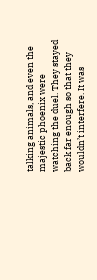talking animals, and even the majestic phoenix were watching the duel. They stayed back far enough so that they wouldn’t interfere. It was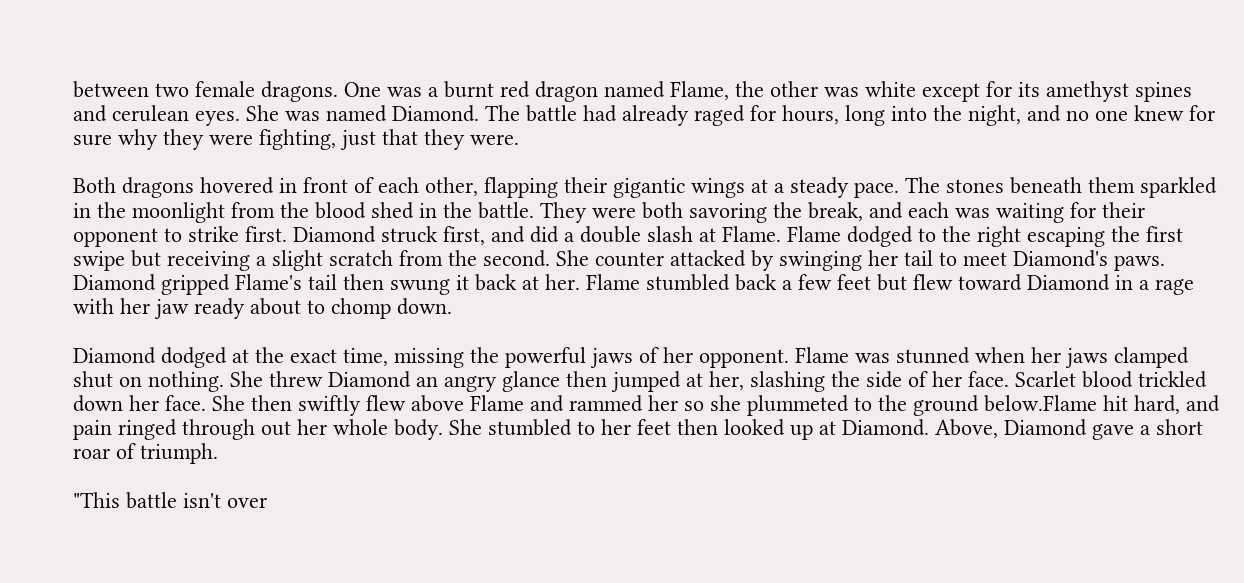between two female dragons. One was a burnt red dragon named Flame, the other was white except for its amethyst spines and cerulean eyes. She was named Diamond. The battle had already raged for hours, long into the night, and no one knew for sure why they were fighting, just that they were.

Both dragons hovered in front of each other, flapping their gigantic wings at a steady pace. The stones beneath them sparkled in the moonlight from the blood shed in the battle. They were both savoring the break, and each was waiting for their opponent to strike first. Diamond struck first, and did a double slash at Flame. Flame dodged to the right escaping the first swipe but receiving a slight scratch from the second. She counter attacked by swinging her tail to meet Diamond's paws. Diamond gripped Flame's tail then swung it back at her. Flame stumbled back a few feet but flew toward Diamond in a rage with her jaw ready about to chomp down.

Diamond dodged at the exact time, missing the powerful jaws of her opponent. Flame was stunned when her jaws clamped shut on nothing. She threw Diamond an angry glance then jumped at her, slashing the side of her face. Scarlet blood trickled down her face. She then swiftly flew above Flame and rammed her so she plummeted to the ground below.Flame hit hard, and pain ringed through out her whole body. She stumbled to her feet then looked up at Diamond. Above, Diamond gave a short roar of triumph.

"This battle isn't over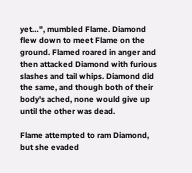yet…", mumbled Flame. Diamond flew down to meet Flame on the ground. Flamed roared in anger and then attacked Diamond with furious slashes and tail whips. Diamond did the same, and though both of their body's ached, none would give up until the other was dead.

Flame attempted to ram Diamond, but she evaded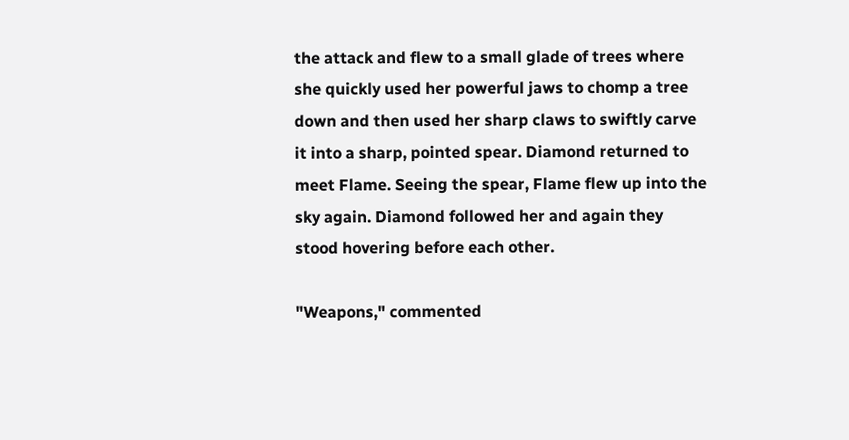the attack and flew to a small glade of trees where she quickly used her powerful jaws to chomp a tree down and then used her sharp claws to swiftly carve it into a sharp, pointed spear. Diamond returned to meet Flame. Seeing the spear, Flame flew up into the sky again. Diamond followed her and again they stood hovering before each other.

"Weapons," commented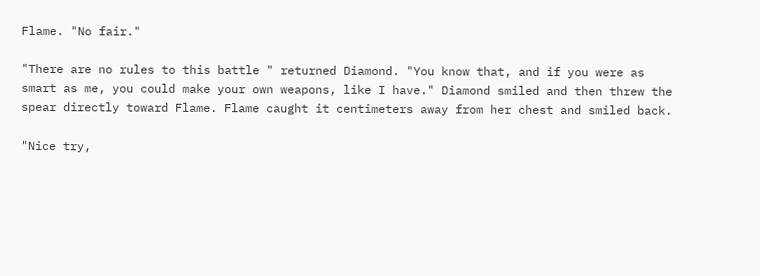Flame. "No fair."

"There are no rules to this battle " returned Diamond. "You know that, and if you were as smart as me, you could make your own weapons, like I have." Diamond smiled and then threw the spear directly toward Flame. Flame caught it centimeters away from her chest and smiled back.

"Nice try,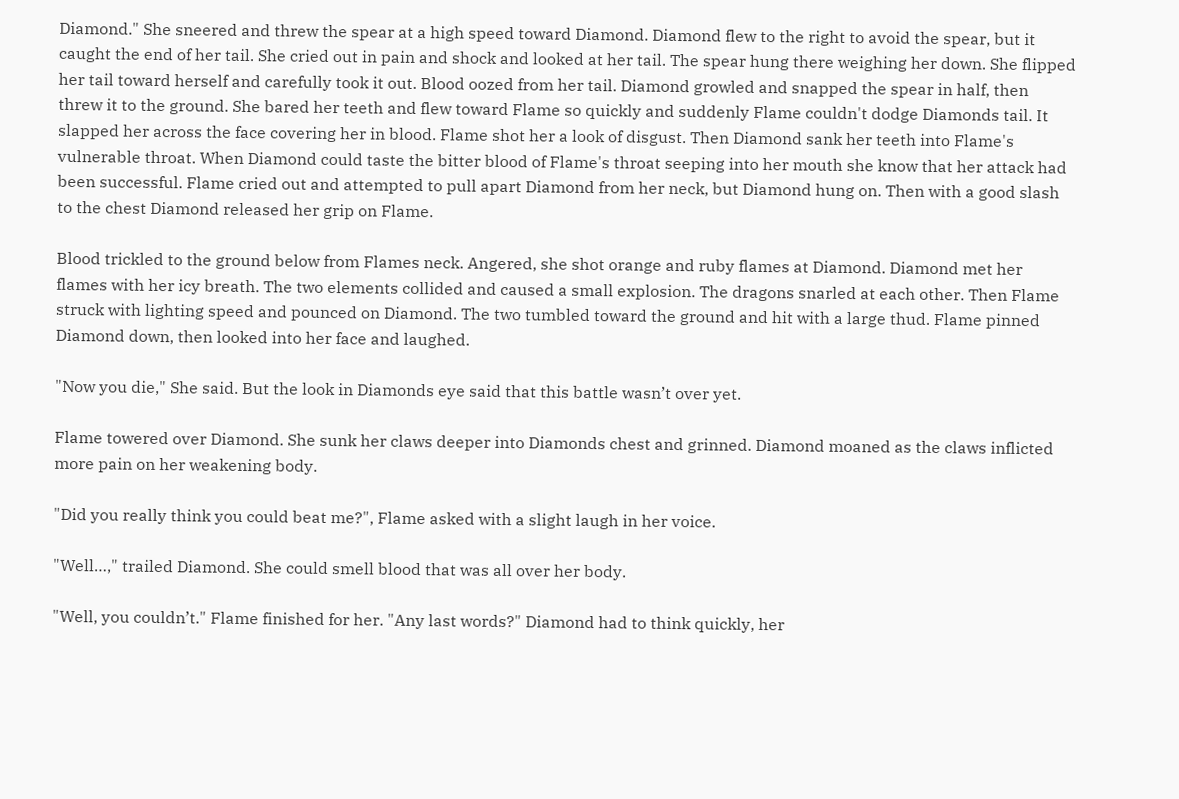Diamond." She sneered and threw the spear at a high speed toward Diamond. Diamond flew to the right to avoid the spear, but it caught the end of her tail. She cried out in pain and shock and looked at her tail. The spear hung there weighing her down. She flipped her tail toward herself and carefully took it out. Blood oozed from her tail. Diamond growled and snapped the spear in half, then threw it to the ground. She bared her teeth and flew toward Flame so quickly and suddenly Flame couldn't dodge Diamonds tail. It slapped her across the face covering her in blood. Flame shot her a look of disgust. Then Diamond sank her teeth into Flame's vulnerable throat. When Diamond could taste the bitter blood of Flame's throat seeping into her mouth she know that her attack had been successful. Flame cried out and attempted to pull apart Diamond from her neck, but Diamond hung on. Then with a good slash to the chest Diamond released her grip on Flame.

Blood trickled to the ground below from Flames neck. Angered, she shot orange and ruby flames at Diamond. Diamond met her flames with her icy breath. The two elements collided and caused a small explosion. The dragons snarled at each other. Then Flame struck with lighting speed and pounced on Diamond. The two tumbled toward the ground and hit with a large thud. Flame pinned Diamond down, then looked into her face and laughed.

"Now you die," She said. But the look in Diamonds eye said that this battle wasn’t over yet.

Flame towered over Diamond. She sunk her claws deeper into Diamonds chest and grinned. Diamond moaned as the claws inflicted more pain on her weakening body.

"Did you really think you could beat me?", Flame asked with a slight laugh in her voice.

"Well…," trailed Diamond. She could smell blood that was all over her body.

"Well, you couldn’t." Flame finished for her. "Any last words?" Diamond had to think quickly, her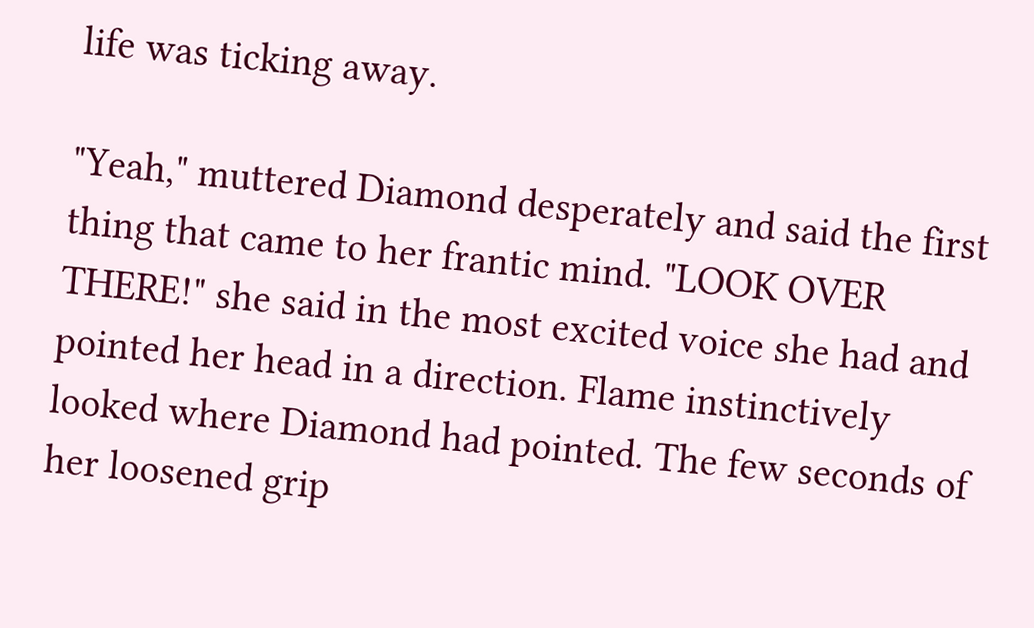life was ticking away.

"Yeah," muttered Diamond desperately and said the first thing that came to her frantic mind. "LOOK OVER THERE!" she said in the most excited voice she had and pointed her head in a direction. Flame instinctively looked where Diamond had pointed. The few seconds of her loosened grip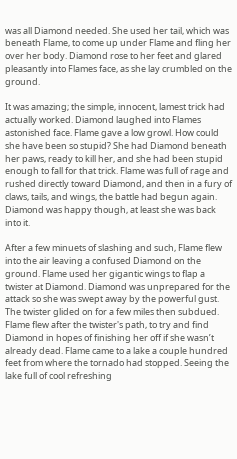was all Diamond needed. She used her tail, which was beneath Flame, to come up under Flame and fling her over her body. Diamond rose to her feet and glared pleasantly into Flames face, as she lay crumbled on the ground.

It was amazing; the simple, innocent, lamest trick had actually worked. Diamond laughed into Flames astonished face. Flame gave a low growl. How could she have been so stupid? She had Diamond beneath her paws, ready to kill her, and she had been stupid enough to fall for that trick. Flame was full of rage and rushed directly toward Diamond, and then in a fury of claws, tails, and wings, the battle had begun again. Diamond was happy though, at least she was back into it.

After a few minuets of slashing and such, Flame flew into the air leaving a confused Diamond on the ground. Flame used her gigantic wings to flap a twister at Diamond. Diamond was unprepared for the attack so she was swept away by the powerful gust. The twister glided on for a few miles then subdued. Flame flew after the twister's path, to try and find Diamond in hopes of finishing her off if she wasn’t already dead. Flame came to a lake a couple hundred feet from where the tornado had stopped. Seeing the lake full of cool refreshing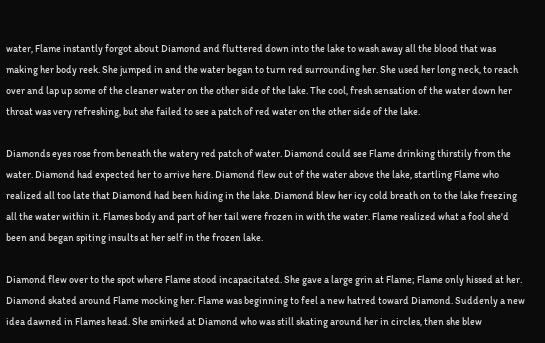water, Flame instantly forgot about Diamond and fluttered down into the lake to wash away all the blood that was making her body reek. She jumped in and the water began to turn red surrounding her. She used her long neck, to reach over and lap up some of the cleaner water on the other side of the lake. The cool, fresh sensation of the water down her throat was very refreshing, but she failed to see a patch of red water on the other side of the lake.

Diamonds eyes rose from beneath the watery red patch of water. Diamond could see Flame drinking thirstily from the water. Diamond had expected her to arrive here. Diamond flew out of the water above the lake, startling Flame who realized all too late that Diamond had been hiding in the lake. Diamond blew her icy cold breath on to the lake freezing all the water within it. Flames body and part of her tail were frozen in with the water. Flame realized what a fool she'd been and began spiting insults at her self in the frozen lake.

Diamond flew over to the spot where Flame stood incapacitated. She gave a large grin at Flame; Flame only hissed at her. Diamond skated around Flame mocking her. Flame was beginning to feel a new hatred toward Diamond. Suddenly a new idea dawned in Flames head. She smirked at Diamond who was still skating around her in circles, then she blew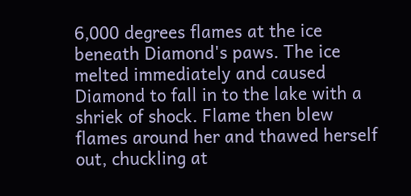6,000 degrees flames at the ice beneath Diamond's paws. The ice melted immediately and caused Diamond to fall in to the lake with a shriek of shock. Flame then blew flames around her and thawed herself out, chuckling at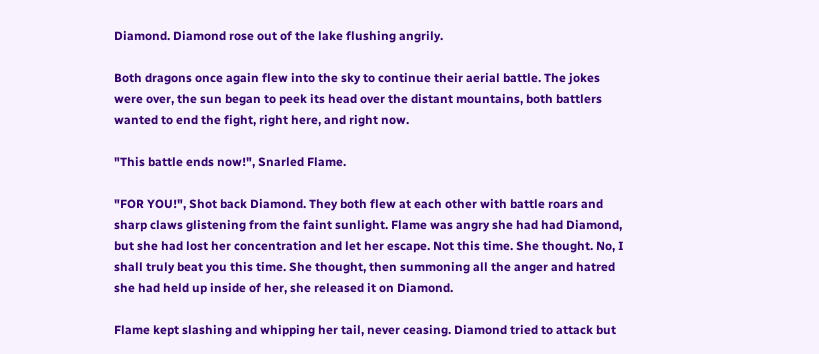Diamond. Diamond rose out of the lake flushing angrily.

Both dragons once again flew into the sky to continue their aerial battle. The jokes were over, the sun began to peek its head over the distant mountains, both battlers wanted to end the fight, right here, and right now.

"This battle ends now!", Snarled Flame.

"FOR YOU!", Shot back Diamond. They both flew at each other with battle roars and sharp claws glistening from the faint sunlight. Flame was angry she had had Diamond, but she had lost her concentration and let her escape. Not this time. She thought. No, I shall truly beat you this time. She thought, then summoning all the anger and hatred she had held up inside of her, she released it on Diamond.

Flame kept slashing and whipping her tail, never ceasing. Diamond tried to attack but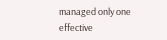managed only one effective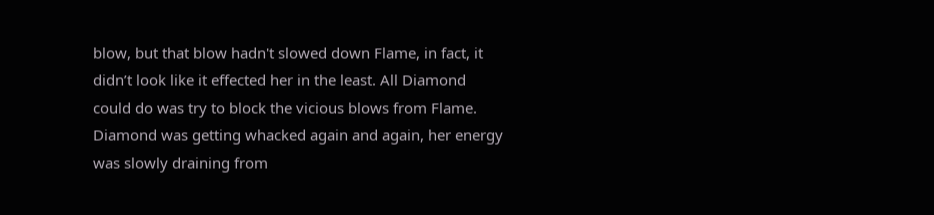blow, but that blow hadn't slowed down Flame, in fact, it didn’t look like it effected her in the least. All Diamond could do was try to block the vicious blows from Flame. Diamond was getting whacked again and again, her energy was slowly draining from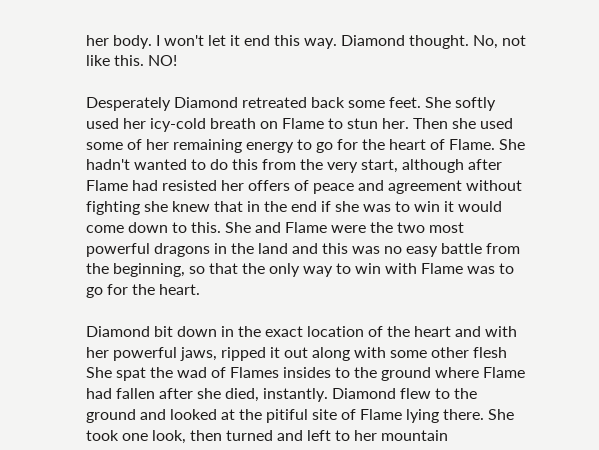her body. I won't let it end this way. Diamond thought. No, not like this. NO!

Desperately Diamond retreated back some feet. She softly used her icy-cold breath on Flame to stun her. Then she used some of her remaining energy to go for the heart of Flame. She hadn't wanted to do this from the very start, although after Flame had resisted her offers of peace and agreement without fighting she knew that in the end if she was to win it would come down to this. She and Flame were the two most powerful dragons in the land and this was no easy battle from the beginning, so that the only way to win with Flame was to go for the heart.

Diamond bit down in the exact location of the heart and with her powerful jaws, ripped it out along with some other flesh She spat the wad of Flames insides to the ground where Flame had fallen after she died, instantly. Diamond flew to the ground and looked at the pitiful site of Flame lying there. She took one look, then turned and left to her mountain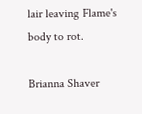lair leaving Flame's body to rot.

Brianna Shaver